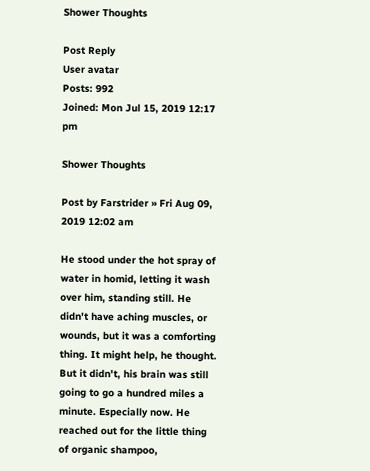Shower Thoughts

Post Reply
User avatar
Posts: 992
Joined: Mon Jul 15, 2019 12:17 pm

Shower Thoughts

Post by Farstrider » Fri Aug 09, 2019 12:02 am

He stood under the hot spray of water in homid, letting it wash over him, standing still. He didn't have aching muscles, or wounds, but it was a comforting thing. It might help, he thought. But it didn't, his brain was still going to go a hundred miles a minute. Especially now. He reached out for the little thing of organic shampoo,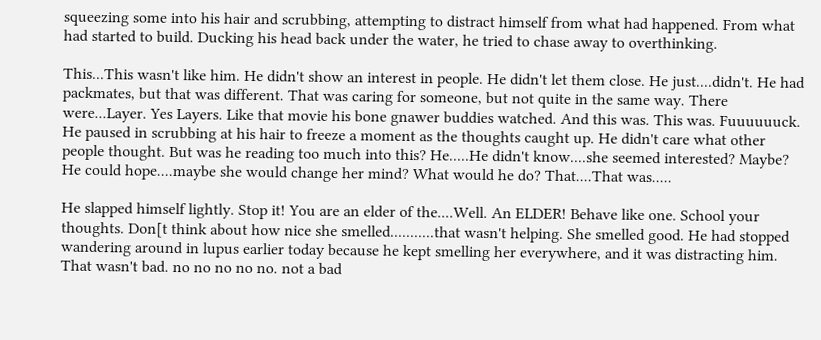squeezing some into his hair and scrubbing, attempting to distract himself from what had happened. From what had started to build. Ducking his head back under the water, he tried to chase away to overthinking.

This...This wasn't like him. He didn't show an interest in people. He didn't let them close. He just....didn't. He had packmates, but that was different. That was caring for someone, but not quite in the same way. There were...Layer. Yes Layers. Like that movie his bone gnawer buddies watched. And this was. This was. Fuuuuuuck. He paused in scrubbing at his hair to freeze a moment as the thoughts caught up. He didn't care what other people thought. But was he reading too much into this? He.....He didn't know....she seemed interested? Maybe? He could hope....maybe she would change her mind? What would he do? That....That was.....

He slapped himself lightly. Stop it! You are an elder of the....Well. An ELDER! Behave like one. School your thoughts. Don[t think about how nice she smelled...........that wasn't helping. She smelled good. He had stopped wandering around in lupus earlier today because he kept smelling her everywhere, and it was distracting him. That wasn't bad. no no no no no. not a bad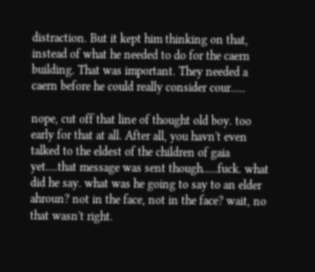distraction. But it kept him thinking on that, instead of what he needed to do for the caern building. That was important. They needed a caern before he could really consider cour.....

nope, cut off that line of thought old boy. too early for that at all. After all, you havn't even talked to the eldest of the children of gaia yet....that message was sent though.....fuck. what did he say. what was he going to say to an elder ahroun? not in the face, not in the face? wait, no that wasn't right.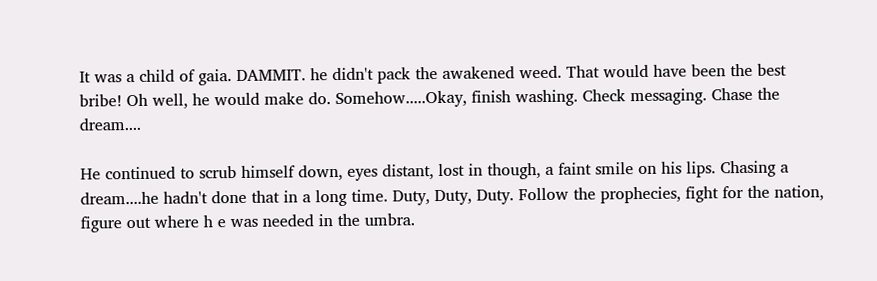It was a child of gaia. DAMMIT. he didn't pack the awakened weed. That would have been the best bribe! Oh well, he would make do. Somehow.....Okay, finish washing. Check messaging. Chase the dream....

He continued to scrub himself down, eyes distant, lost in though, a faint smile on his lips. Chasing a dream....he hadn't done that in a long time. Duty, Duty, Duty. Follow the prophecies, fight for the nation, figure out where h e was needed in the umbra.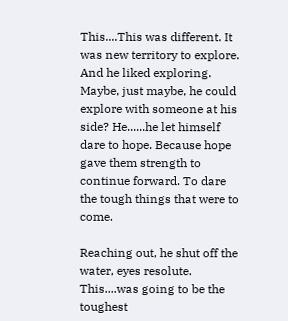This....This was different. It was new territory to explore. And he liked exploring. Maybe, just maybe, he could explore with someone at his side? He......he let himself dare to hope. Because hope gave them strength to continue forward. To dare the tough things that were to come.

Reaching out, he shut off the water, eyes resolute. This....was going to be the toughest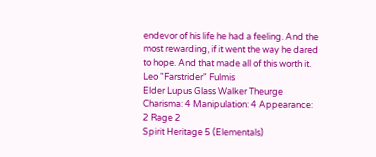endevor of his life he had a feeling. And the most rewarding, if it went the way he dared to hope. And that made all of this worth it.
Leo "Farstrider" Fulmis
Elder Lupus Glass Walker Theurge
Charisma: 4 Manipulation: 4 Appearance: 2 Rage 2
Spirit Heritage 5 (Elementals)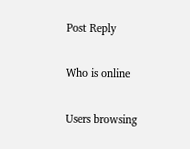Post Reply

Who is online

Users browsing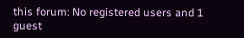this forum: No registered users and 1 guest